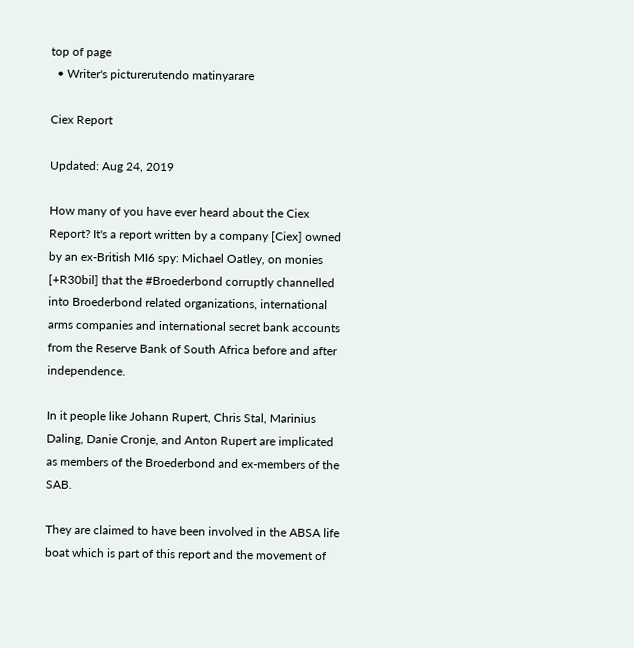top of page
  • Writer's picturerutendo matinyarare

Ciex Report

Updated: Aug 24, 2019

How many of you have ever heard about the Ciex Report? It's a report written by a company [Ciex] owned by an ex-British MI6 spy: Michael Oatley, on monies [+R30bil] that the #Broederbond corruptly channelled into Broederbond related organizations, international arms companies and international secret bank accounts from the Reserve Bank of South Africa before and after independence.

In it people like Johann Rupert, Chris Stal, Marinius Daling, Danie Cronje, and Anton Rupert are implicated as members of the Broederbond and ex-members of the SAB.

They are claimed to have been involved in the ABSA life boat which is part of this report and the movement of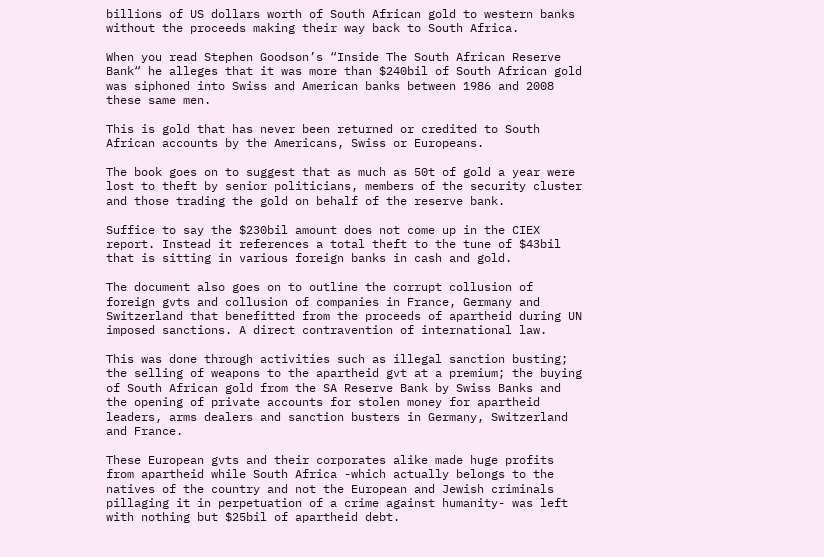billions of US dollars worth of South African gold to western banks without the proceeds making their way back to South Africa.

When you read Stephen Goodson’s “Inside The South African Reserve Bank“ he alleges that it was more than $240bil of South African gold was siphoned into Swiss and American banks between 1986 and 2008 these same men.

This is gold that has never been returned or credited to South African accounts by the Americans, Swiss or Europeans.

The book goes on to suggest that as much as 50t of gold a year were lost to theft by senior politicians, members of the security cluster and those trading the gold on behalf of the reserve bank.

Suffice to say the $230bil amount does not come up in the CIEX report. Instead it references a total theft to the tune of $43bil that is sitting in various foreign banks in cash and gold.

The document also goes on to outline the corrupt collusion of foreign gvts and collusion of companies in France, Germany and Switzerland that benefitted from the proceeds of apartheid during UN imposed sanctions. A direct contravention of international law.

This was done through activities such as illegal sanction busting; the selling of weapons to the apartheid gvt at a premium; the buying of South African gold from the SA Reserve Bank by Swiss Banks and the opening of private accounts for stolen money for apartheid leaders, arms dealers and sanction busters in Germany, Switzerland and France.

These European gvts and their corporates alike made huge profits from apartheid while South Africa -which actually belongs to the natives of the country and not the European and Jewish criminals pillaging it in perpetuation of a crime against humanity- was left with nothing but $25bil of apartheid debt.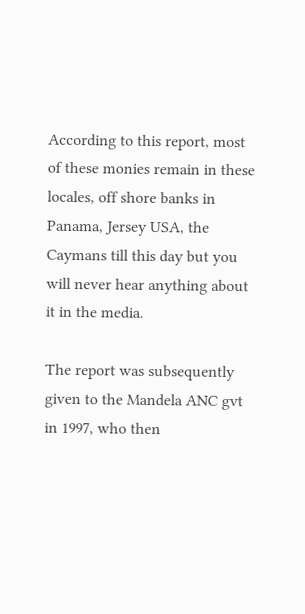According to this report, most of these monies remain in these locales, off shore banks in Panama, Jersey USA, the Caymans till this day but you will never hear anything about it in the media.

The report was subsequently given to the Mandela ANC gvt in 1997, who then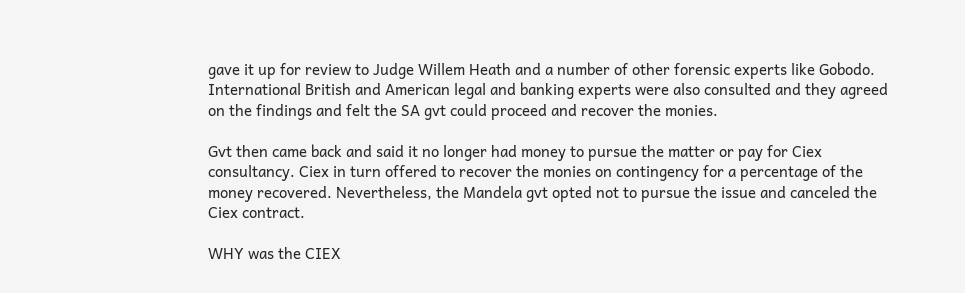gave it up for review to Judge Willem Heath and a number of other forensic experts like Gobodo. International British and American legal and banking experts were also consulted and they agreed on the findings and felt the SA gvt could proceed and recover the monies.

Gvt then came back and said it no longer had money to pursue the matter or pay for Ciex consultancy. Ciex in turn offered to recover the monies on contingency for a percentage of the money recovered. Nevertheless, the Mandela gvt opted not to pursue the issue and canceled the Ciex contract.

WHY was the CIEX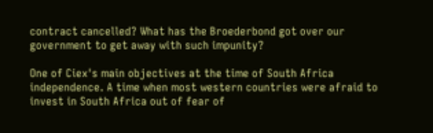contract cancelled? What has the Broederbond got over our government to get away with such impunity?

One of Ciex's main objectives at the time of South Africa independence. A time when most western countries were afraid to invest in South Africa out of fear of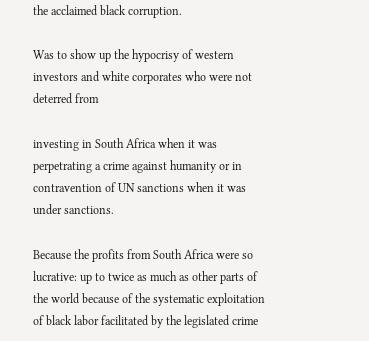the acclaimed black corruption.

Was to show up the hypocrisy of western investors and white corporates who were not deterred from

investing in South Africa when it was perpetrating a crime against humanity or in contravention of UN sanctions when it was under sanctions.

Because the profits from South Africa were so lucrative: up to twice as much as other parts of the world because of the systematic exploitation of black labor facilitated by the legislated crime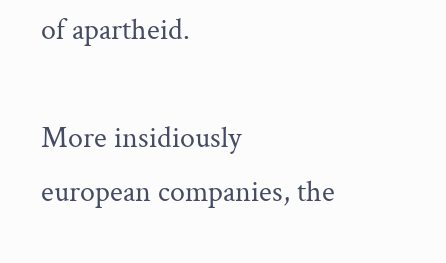of apartheid.

More insidiously european companies, the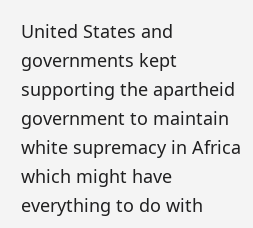United States and governments kept supporting the apartheid government to maintain white supremacy in Africa which might have everything to do with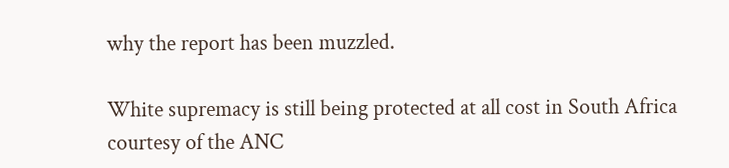why the report has been muzzled.

White supremacy is still being protected at all cost in South Africa courtesy of the ANC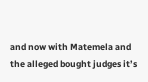and now with Matemela and the alleged bought judges it’s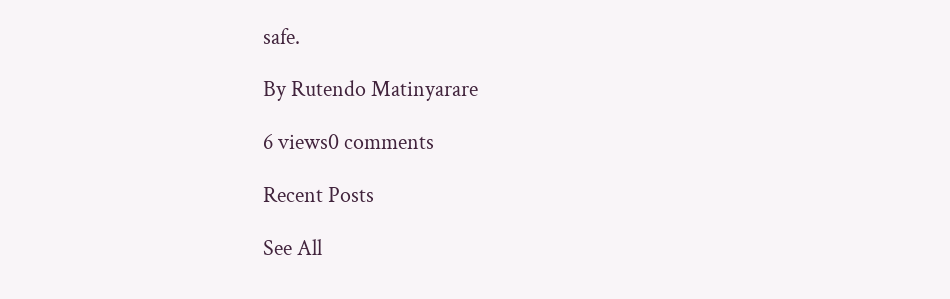safe.

By Rutendo Matinyarare

6 views0 comments

Recent Posts

See All